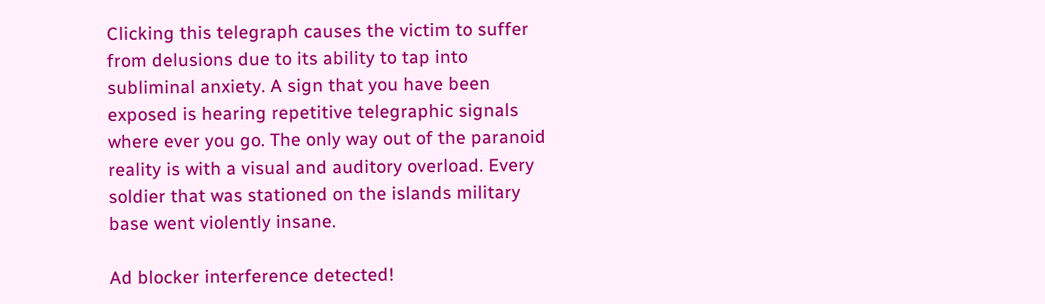Clicking this telegraph causes the victim to suffer from delusions due to its ability to tap into subliminal anxiety. A sign that you have been exposed is hearing repetitive telegraphic signals where ever you go. The only way out of the paranoid reality is with a visual and auditory overload. Every soldier that was stationed on the islands military base went violently insane.

Ad blocker interference detected!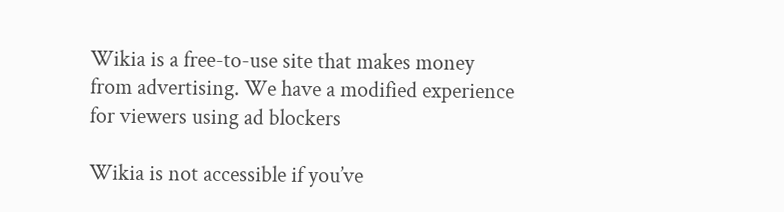Wikia is a free-to-use site that makes money from advertising. We have a modified experience for viewers using ad blockers

Wikia is not accessible if you’ve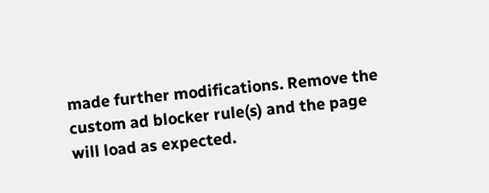made further modifications. Remove the custom ad blocker rule(s) and the page will load as expected.